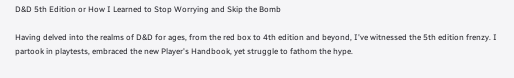D&D 5th Edition or How I Learned to Stop Worrying and Skip the Bomb

Having delved into the realms of D&D for ages, from the red box to 4th edition and beyond, I've witnessed the 5th edition frenzy. I partook in playtests, embraced the new Player's Handbook, yet struggle to fathom the hype.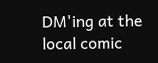DM'ing at the local comic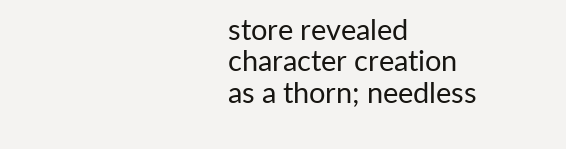store revealed character creation as a thorn; needless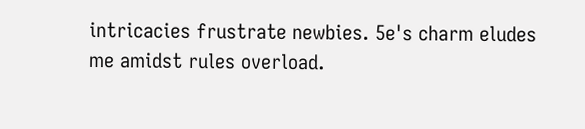intricacies frustrate newbies. 5e's charm eludes me amidst rules overload.